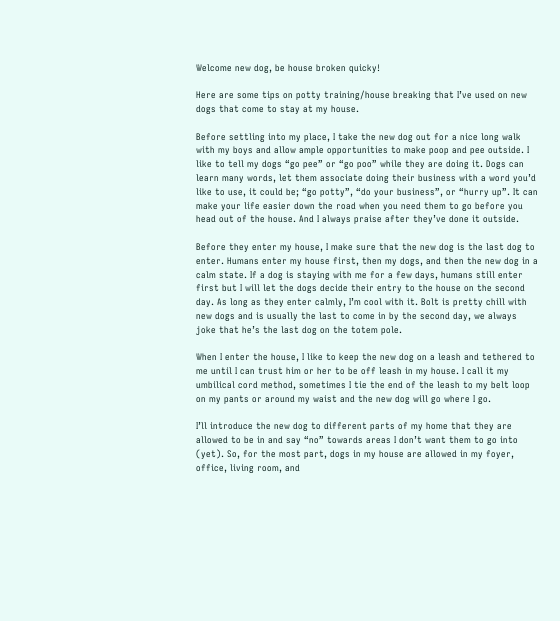Welcome new dog, be house broken quicky!

Here are some tips on potty training/house breaking that I’ve used on new dogs that come to stay at my house.

Before settling into my place, I take the new dog out for a nice long walk with my boys and allow ample opportunities to make poop and pee outside. I like to tell my dogs “go pee” or “go poo” while they are doing it. Dogs can learn many words, let them associate doing their business with a word you’d like to use, it could be; “go potty”, “do your business”, or “hurry up”. It can make your life easier down the road when you need them to go before you head out of the house. And I always praise after they’ve done it outside.

Before they enter my house, I make sure that the new dog is the last dog to enter. Humans enter my house first, then my dogs, and then the new dog in a calm state. If a dog is staying with me for a few days, humans still enter first but I will let the dogs decide their entry to the house on the second day. As long as they enter calmly, I’m cool with it. Bolt is pretty chill with new dogs and is usually the last to come in by the second day, we always joke that he’s the last dog on the totem pole.

When I enter the house, I like to keep the new dog on a leash and tethered to me until I can trust him or her to be off leash in my house. I call it my umbilical cord method, sometimes I tie the end of the leash to my belt loop on my pants or around my waist and the new dog will go where I go.

I’ll introduce the new dog to different parts of my home that they are allowed to be in and say “no” towards areas I don’t want them to go into (yet). So, for the most part, dogs in my house are allowed in my foyer, office, living room, and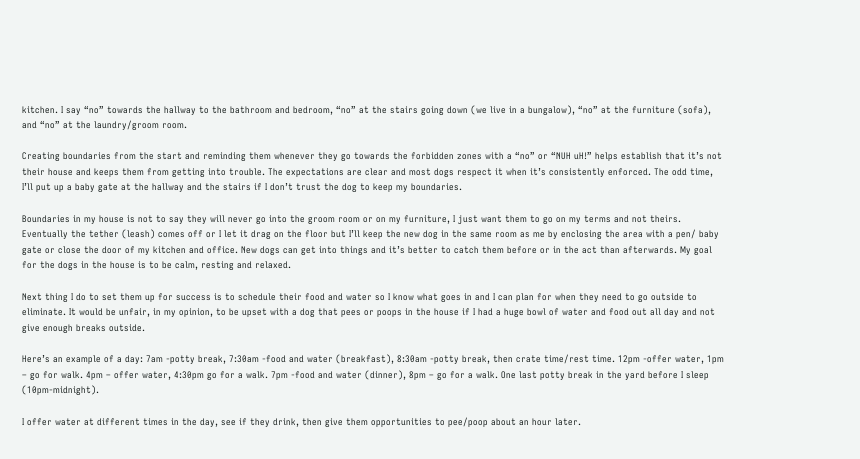kitchen. I say “no” towards the hallway to the bathroom and bedroom, “no” at the stairs going down (we live in a bungalow), “no” at the furniture (sofa), and “no” at the laundry/groom room.

Creating boundaries from the start and reminding them whenever they go towards the forbidden zones with a “no” or “NUH uH!” helps establish that it’s not their house and keeps them from getting into trouble. The expectations are clear and most dogs respect it when it’s consistently enforced. The odd time, I’ll put up a baby gate at the hallway and the stairs if I don’t trust the dog to keep my boundaries.

Boundaries in my house is not to say they will never go into the groom room or on my furniture, I just want them to go on my terms and not theirs. Eventually the tether (leash) comes off or I let it drag on the floor but I’ll keep the new dog in the same room as me by enclosing the area with a pen/ baby gate or close the door of my kitchen and office. New dogs can get into things and it’s better to catch them before or in the act than afterwards. My goal for the dogs in the house is to be calm, resting and relaxed.

Next thing I do to set them up for success is to schedule their food and water so I know what goes in and I can plan for when they need to go outside to eliminate. It would be unfair, in my opinion, to be upset with a dog that pees or poops in the house if I had a huge bowl of water and food out all day and not give enough breaks outside.

Here’s an example of a day: 7am -potty break, 7:30am -food and water (breakfast), 8:30am -potty break, then crate time/rest time. 12pm -offer water, 1pm – go for walk. 4pm – offer water, 4:30pm go for a walk. 7pm -food and water (dinner), 8pm – go for a walk. One last potty break in the yard before I sleep (10pm-midnight).

I offer water at different times in the day, see if they drink, then give them opportunities to pee/poop about an hour later.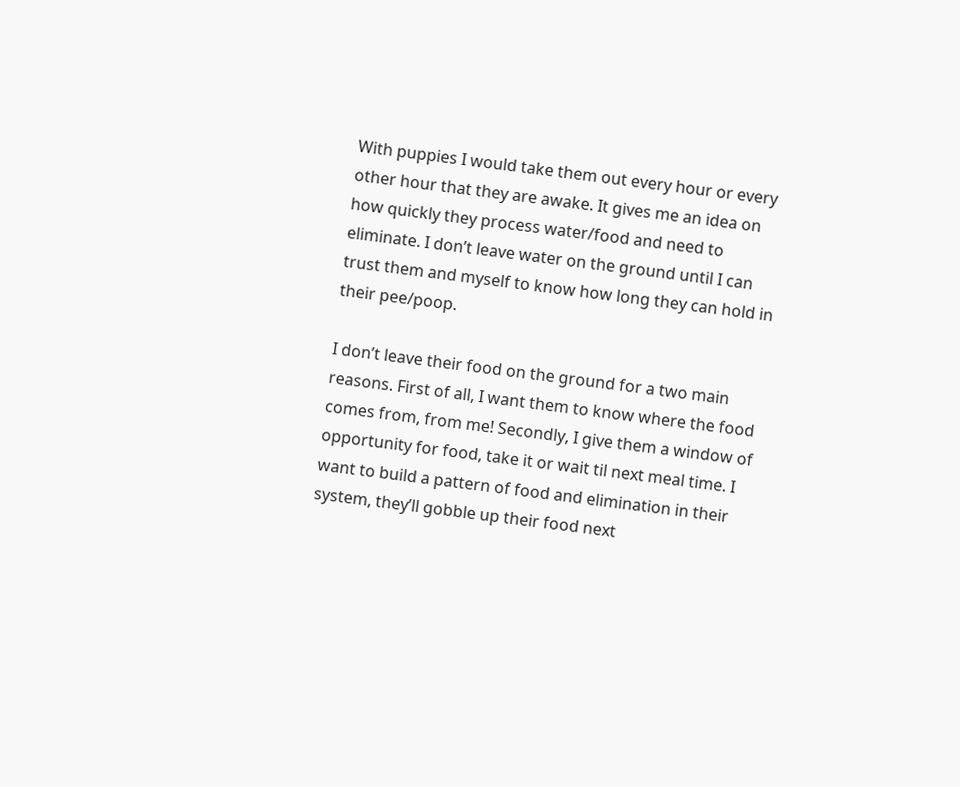With puppies I would take them out every hour or every other hour that they are awake. It gives me an idea on how quickly they process water/food and need to eliminate. I don’t leave water on the ground until I can trust them and myself to know how long they can hold in their pee/poop.

I don’t leave their food on the ground for a two main reasons. First of all, I want them to know where the food comes from, from me! Secondly, I give them a window of opportunity for food, take it or wait til next meal time. I want to build a pattern of food and elimination in their system, they’ll gobble up their food next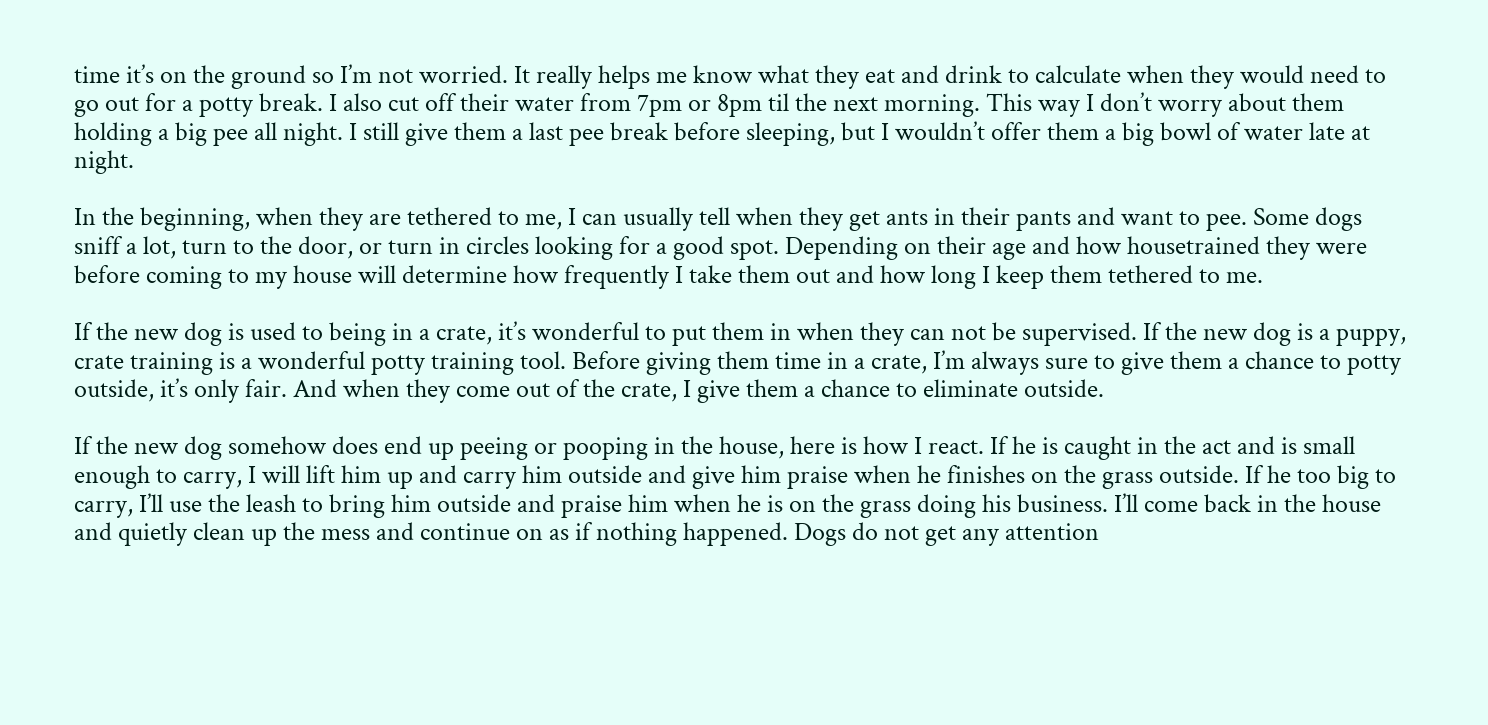time it’s on the ground so I’m not worried. It really helps me know what they eat and drink to calculate when they would need to go out for a potty break. I also cut off their water from 7pm or 8pm til the next morning. This way I don’t worry about them holding a big pee all night. I still give them a last pee break before sleeping, but I wouldn’t offer them a big bowl of water late at night.

In the beginning, when they are tethered to me, I can usually tell when they get ants in their pants and want to pee. Some dogs sniff a lot, turn to the door, or turn in circles looking for a good spot. Depending on their age and how housetrained they were before coming to my house will determine how frequently I take them out and how long I keep them tethered to me.

If the new dog is used to being in a crate, it’s wonderful to put them in when they can not be supervised. If the new dog is a puppy, crate training is a wonderful potty training tool. Before giving them time in a crate, I’m always sure to give them a chance to potty outside, it’s only fair. And when they come out of the crate, I give them a chance to eliminate outside.

If the new dog somehow does end up peeing or pooping in the house, here is how I react. If he is caught in the act and is small enough to carry, I will lift him up and carry him outside and give him praise when he finishes on the grass outside. If he too big to carry, I’ll use the leash to bring him outside and praise him when he is on the grass doing his business. I’ll come back in the house and quietly clean up the mess and continue on as if nothing happened. Dogs do not get any attention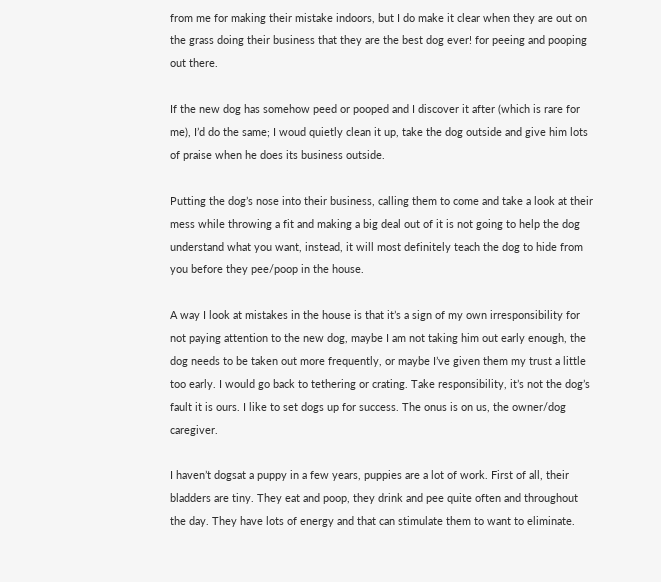from me for making their mistake indoors, but I do make it clear when they are out on the grass doing their business that they are the best dog ever! for peeing and pooping out there.

If the new dog has somehow peed or pooped and I discover it after (which is rare for me), I’d do the same; I woud quietly clean it up, take the dog outside and give him lots of praise when he does its business outside.

Putting the dog’s nose into their business, calling them to come and take a look at their mess while throwing a fit and making a big deal out of it is not going to help the dog understand what you want, instead, it will most definitely teach the dog to hide from you before they pee/poop in the house.

A way I look at mistakes in the house is that it’s a sign of my own irresponsibility for not paying attention to the new dog, maybe I am not taking him out early enough, the dog needs to be taken out more frequently, or maybe I’ve given them my trust a little too early. I would go back to tethering or crating. Take responsibility, it’s not the dog’s fault it is ours. I like to set dogs up for success. The onus is on us, the owner/dog caregiver.

I haven’t dogsat a puppy in a few years, puppies are a lot of work. First of all, their bladders are tiny. They eat and poop, they drink and pee quite often and throughout the day. They have lots of energy and that can stimulate them to want to eliminate.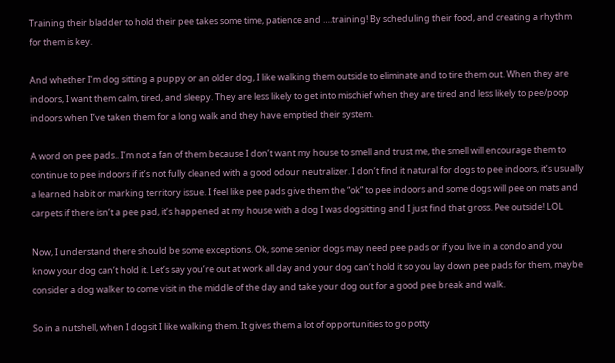Training their bladder to hold their pee takes some time, patience and ….training! By scheduling their food, and creating a rhythm for them is key.

And whether I’m dog sitting a puppy or an older dog, I like walking them outside to eliminate and to tire them out. When they are indoors, I want them calm, tired, and sleepy. They are less likely to get into mischief when they are tired and less likely to pee/poop indoors when I’ve taken them for a long walk and they have emptied their system.

A word on pee pads.. I’m not a fan of them because I don’t want my house to smell and trust me, the smell will encourage them to continue to pee indoors if it’s not fully cleaned with a good odour neutralizer. I don’t find it natural for dogs to pee indoors, it’s usually a learned habit or marking territory issue. I feel like pee pads give them the “ok” to pee indoors and some dogs will pee on mats and carpets if there isn’t a pee pad, it’s happened at my house with a dog I was dogsitting and I just find that gross. Pee outside! LOL

Now, I understand there should be some exceptions. Ok, some senior dogs may need pee pads or if you live in a condo and you know your dog can’t hold it. Let’s say you’re out at work all day and your dog can’t hold it so you lay down pee pads for them, maybe consider a dog walker to come visit in the middle of the day and take your dog out for a good pee break and walk.

So in a nutshell, when I dogsit I like walking them. It gives them a lot of opportunities to go potty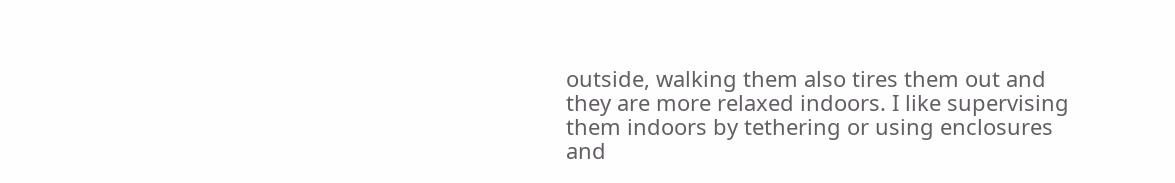outside, walking them also tires them out and they are more relaxed indoors. I like supervising them indoors by tethering or using enclosures and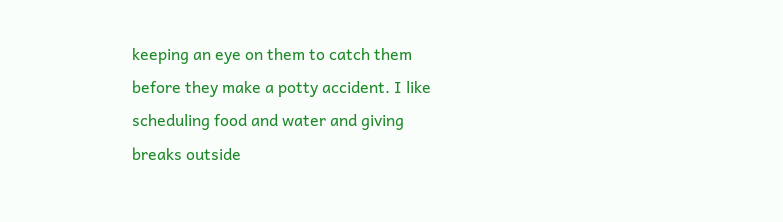keeping an eye on them to catch them before they make a potty accident. I like scheduling food and water and giving breaks outside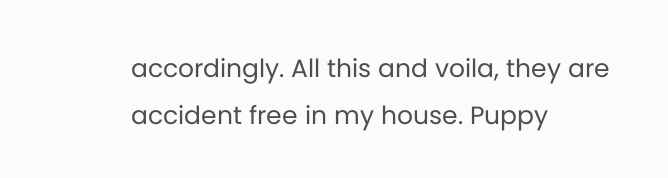accordingly. All this and voila, they are accident free in my house. Puppy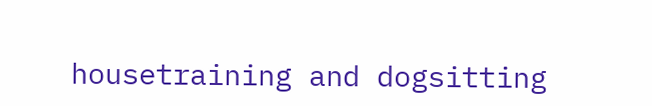housetraining and dogsitting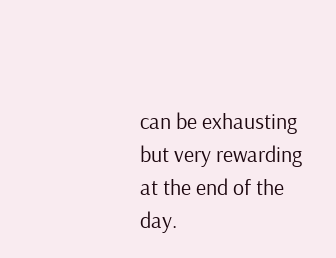can be exhausting but very rewarding at the end of the day.